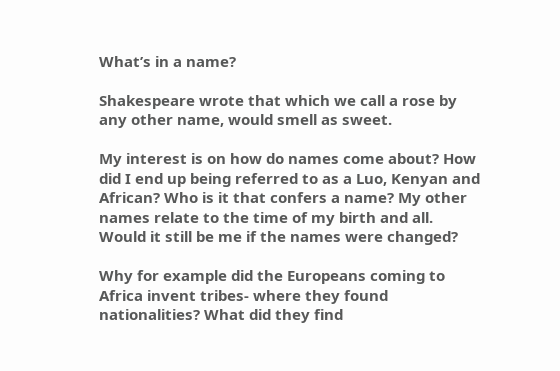What’s in a name?

Shakespeare wrote that which we call a rose by any other name, would smell as sweet.

My interest is on how do names come about? How did I end up being referred to as a Luo, Kenyan and African? Who is it that confers a name? My other names relate to the time of my birth and all. Would it still be me if the names were changed?

Why for example did the Europeans coming to Africa invent tribes- where they found nationalities? What did they find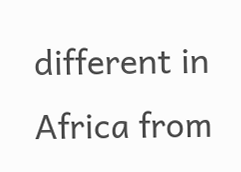different in Africa from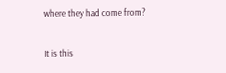where they had come from?

It is this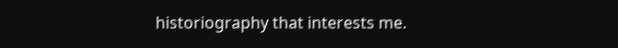historiography that interests me.